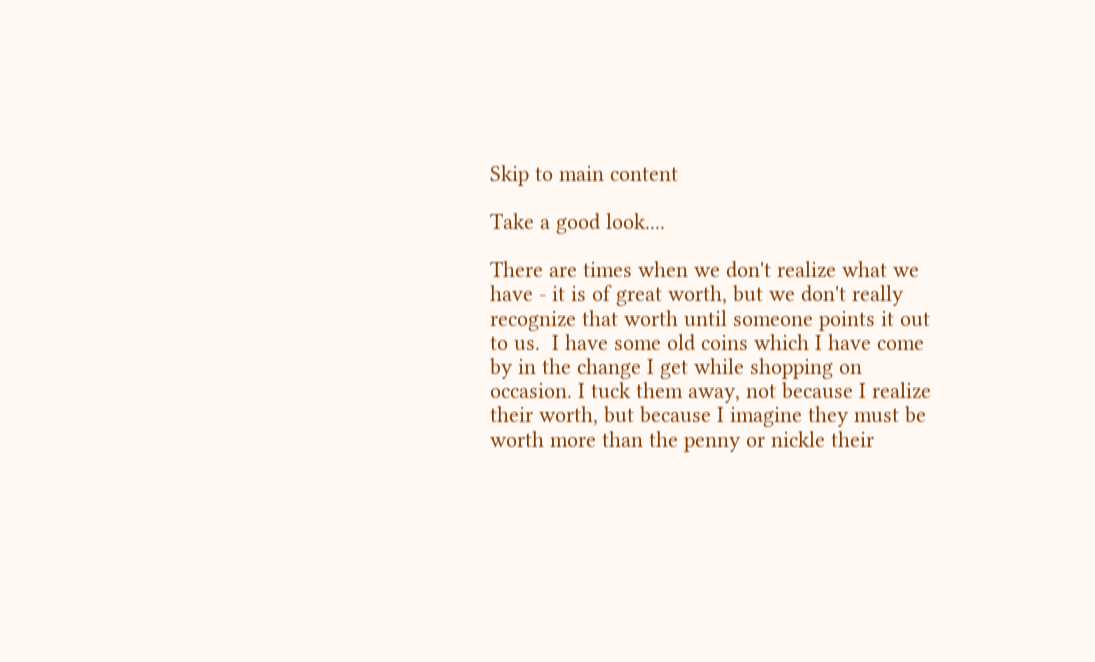Skip to main content

Take a good look....

There are times when we don't realize what we have - it is of great worth, but we don't really recognize that worth until someone points it out to us.  I have some old coins which I have come by in the change I get while shopping on occasion. I tuck them away, not because I realize their worth, but because I imagine they must be worth more than the penny or nickle their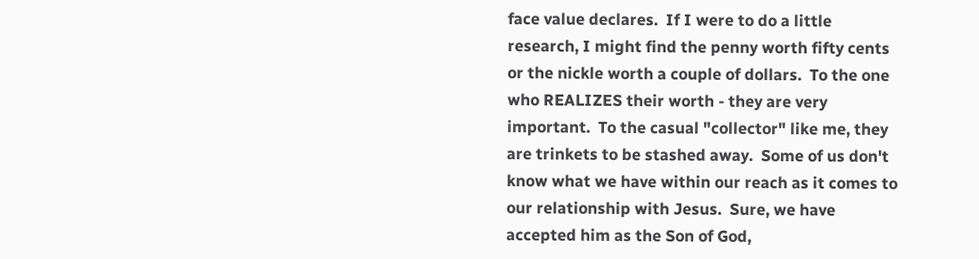face value declares.  If I were to do a little research, I might find the penny worth fifty cents or the nickle worth a couple of dollars.  To the one who REALIZES their worth - they are very important.  To the casual "collector" like me, they are trinkets to be stashed away.  Some of us don't know what we have within our reach as it comes to our relationship with Jesus.  Sure, we have accepted him as the Son of God,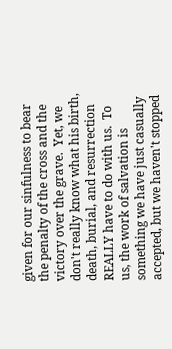given for our sinfulness to bear the penalty of the cross and the victory over the grave.  Yet, we don't really know what his birth, death, burial, and resurrection REALLY have to do with us.  To us, the work of salvation is something we have just casually accepted, but we haven't stopped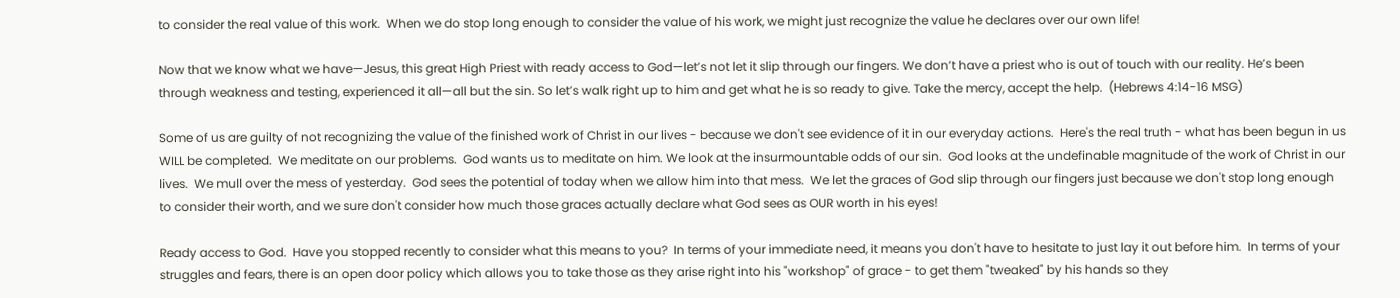to consider the real value of this work.  When we do stop long enough to consider the value of his work, we might just recognize the value he declares over our own life!

Now that we know what we have—Jesus, this great High Priest with ready access to God—let’s not let it slip through our fingers. We don’t have a priest who is out of touch with our reality. He’s been through weakness and testing, experienced it all—all but the sin. So let’s walk right up to him and get what he is so ready to give. Take the mercy, accept the help.  (Hebrews 4:14-16 MSG)

Some of us are guilty of not recognizing the value of the finished work of Christ in our lives - because we don't see evidence of it in our everyday actions.  Here's the real truth - what has been begun in us WILL be completed.  We meditate on our problems.  God wants us to meditate on him. We look at the insurmountable odds of our sin.  God looks at the undefinable magnitude of the work of Christ in our lives.  We mull over the mess of yesterday.  God sees the potential of today when we allow him into that mess.  We let the graces of God slip through our fingers just because we don't stop long enough to consider their worth, and we sure don't consider how much those graces actually declare what God sees as OUR worth in his eyes!

Ready access to God.  Have you stopped recently to consider what this means to you?  In terms of your immediate need, it means you don't have to hesitate to just lay it out before him.  In terms of your struggles and fears, there is an open door policy which allows you to take those as they arise right into his "workshop" of grace - to get them "tweaked" by his hands so they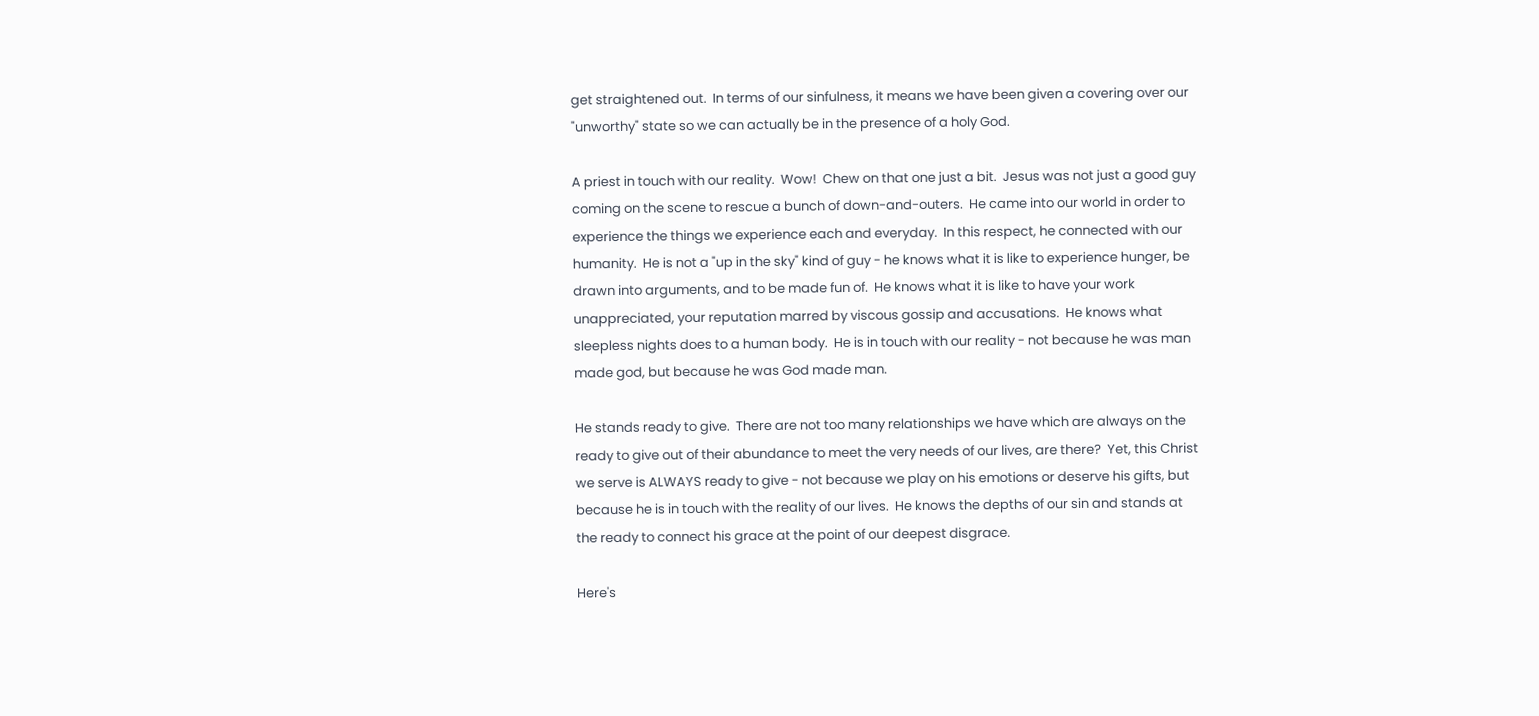get straightened out.  In terms of our sinfulness, it means we have been given a covering over our "unworthy" state so we can actually be in the presence of a holy God.

A priest in touch with our reality.  Wow!  Chew on that one just a bit.  Jesus was not just a good guy coming on the scene to rescue a bunch of down-and-outers.  He came into our world in order to experience the things we experience each and everyday.  In this respect, he connected with our humanity.  He is not a "up in the sky" kind of guy - he knows what it is like to experience hunger, be drawn into arguments, and to be made fun of.  He knows what it is like to have your work unappreciated, your reputation marred by viscous gossip and accusations.  He knows what sleepless nights does to a human body.  He is in touch with our reality - not because he was man made god, but because he was God made man.

He stands ready to give.  There are not too many relationships we have which are always on the ready to give out of their abundance to meet the very needs of our lives, are there?  Yet, this Christ we serve is ALWAYS ready to give - not because we play on his emotions or deserve his gifts, but because he is in touch with the reality of our lives.  He knows the depths of our sin and stands at the ready to connect his grace at the point of our deepest disgrace.

Here's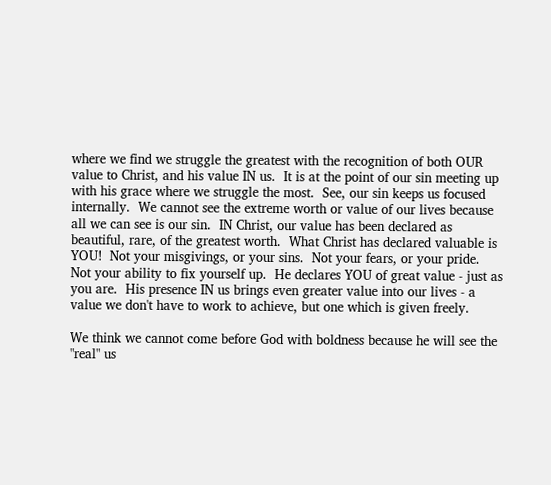where we find we struggle the greatest with the recognition of both OUR value to Christ, and his value IN us.  It is at the point of our sin meeting up with his grace where we struggle the most.  See, our sin keeps us focused internally.  We cannot see the extreme worth or value of our lives because all we can see is our sin.  IN Christ, our value has been declared as beautiful, rare, of the greatest worth.  What Christ has declared valuable is YOU!  Not your misgivings, or your sins.  Not your fears, or your pride.  Not your ability to fix yourself up.  He declares YOU of great value - just as you are.  His presence IN us brings even greater value into our lives - a value we don't have to work to achieve, but one which is given freely.

We think we cannot come before God with boldness because he will see the "real" us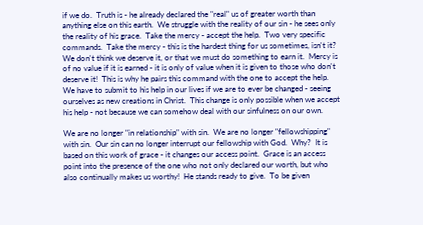if we do.  Truth is - he already declared the "real" us of greater worth than anything else on this earth.  We struggle with the reality of our sin - he sees only the reality of his grace.  Take the mercy - accept the help.  Two very specific commands.  Take the mercy - this is the hardest thing for us sometimes, isn't it?  We don't think we deserve it, or that we must do something to earn it.  Mercy is of no value if it is earned - it is only of value when it is given to those who don't deserve it!  This is why he pairs this command with the one to accept the help.  We have to submit to his help in our lives if we are to ever be changed - seeing ourselves as new creations in Christ.  This change is only possible when we accept his help - not because we can somehow deal with our sinfulness on our own.

We are no longer "in relationship" with sin.  We are no longer "fellowshipping" with sin.  Our sin can no longer interrupt our fellowship with God.  Why?  It is based on this work of grace - it changes our access point.  Grace is an access point into the presence of the one who not only declared our worth, but who also continually makes us worthy!  He stands ready to give.  To be given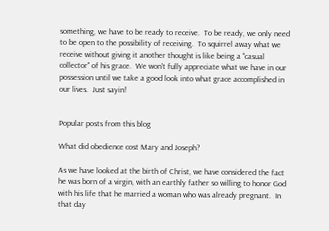something, we have to be ready to receive.  To be ready, we only need to be open to the possibility of receiving.  To squirrel away what we receive without giving it another thought is like being a "casual collector" of his grace.  We won't fully appreciate what we have in our possession until we take a good look into what grace accomplished in our lives.  Just sayin!


Popular posts from this blog

What did obedience cost Mary and Joseph?

As we have looked at the birth of Christ, we have considered the fact he was born of a virgin, with an earthly father so willing to honor God with his life that he married a woman who was already pregnant.  In that day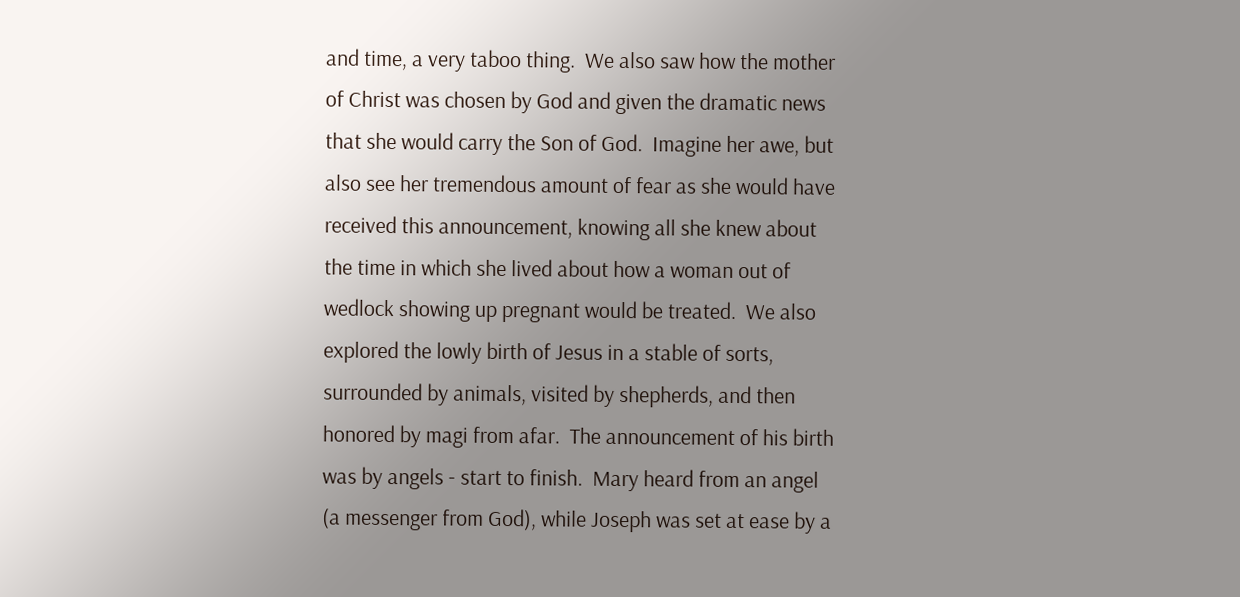and time, a very taboo thing.  We also saw how the mother of Christ was chosen by God and given the dramatic news that she would carry the Son of God.  Imagine her awe, but also see her tremendous amount of fear as she would have received this announcement, knowing all she knew about the time in which she lived about how a woman out of wedlock showing up pregnant would be treated.  We also explored the lowly birth of Jesus in a stable of sorts, surrounded by animals, visited by shepherds, and then honored by magi from afar.  The announcement of his birth was by angels - start to finish.  Mary heard from an angel (a messenger from God), while Joseph was set at ease by a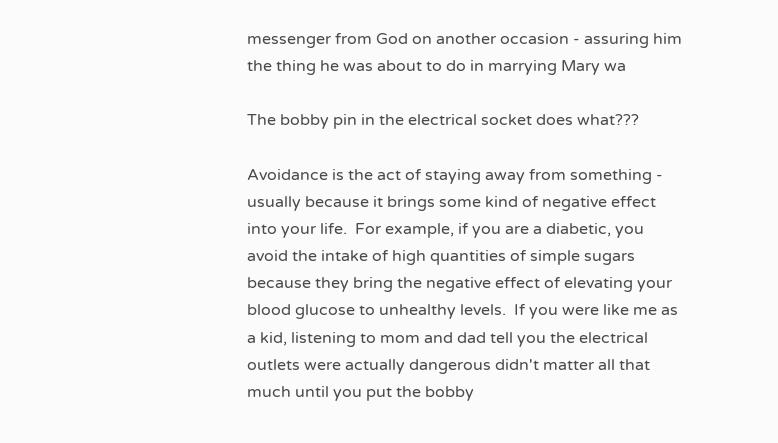messenger from God on another occasion - assuring him the thing he was about to do in marrying Mary wa

The bobby pin in the electrical socket does what???

Avoidance is the act of staying away from something - usually because it brings some kind of negative effect into your life.  For example, if you are a diabetic, you avoid the intake of high quantities of simple sugars because they bring the negative effect of elevating your blood glucose to unhealthy levels.  If you were like me as a kid, listening to mom and dad tell you the electrical outlets were actually dangerous didn't matter all that much until you put the bobby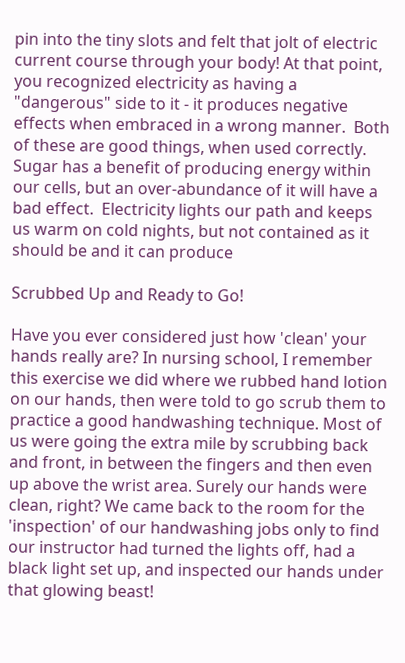pin into the tiny slots and felt that jolt of electric current course through your body! At that point, you recognized electricity as having a "dangerous" side to it - it produces negative effects when embraced in a wrong manner.  Both of these are good things, when used correctly.  Sugar has a benefit of producing energy within our cells, but an over-abundance of it will have a bad effect.  Electricity lights our path and keeps us warm on cold nights, but not contained as it should be and it can produce

Scrubbed Up and Ready to Go!

Have you ever considered just how 'clean' your hands really are? In nursing school, I remember this exercise we did where we rubbed hand lotion on our hands, then were told to go scrub them to practice a good handwashing technique. Most of us were going the extra mile by scrubbing back and front, in between the fingers and then even up above the wrist area. Surely our hands were clean, right? We came back to the room for the 'inspection' of our handwashing jobs only to find our instructor had turned the lights off, had a black light set up, and inspected our hands under that glowing beast!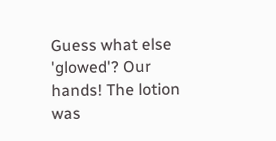Guess what else 'glowed'? Our hands! The lotion was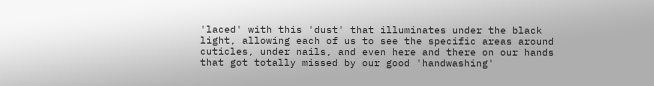'laced' with this 'dust' that illuminates under the black light, allowing each of us to see the specific areas around cuticles, under nails, and even here and there on our hands that got totally missed by our good 'handwashing'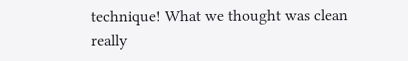technique! What we thought was clean really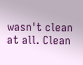wasn't clean at all. Clean